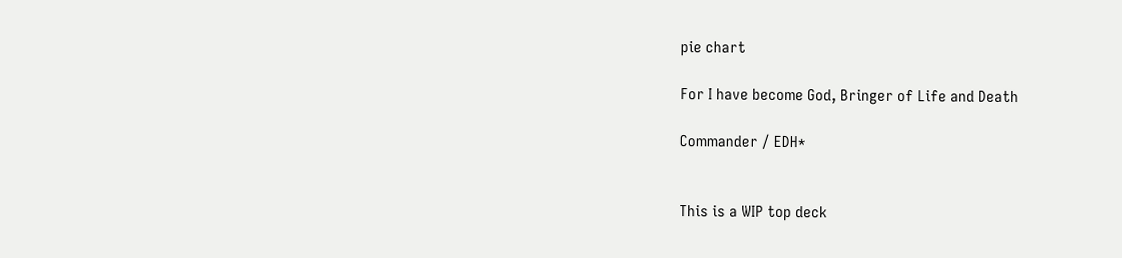pie chart

For I have become God, Bringer of Life and Death

Commander / EDH*


This is a WIP top deck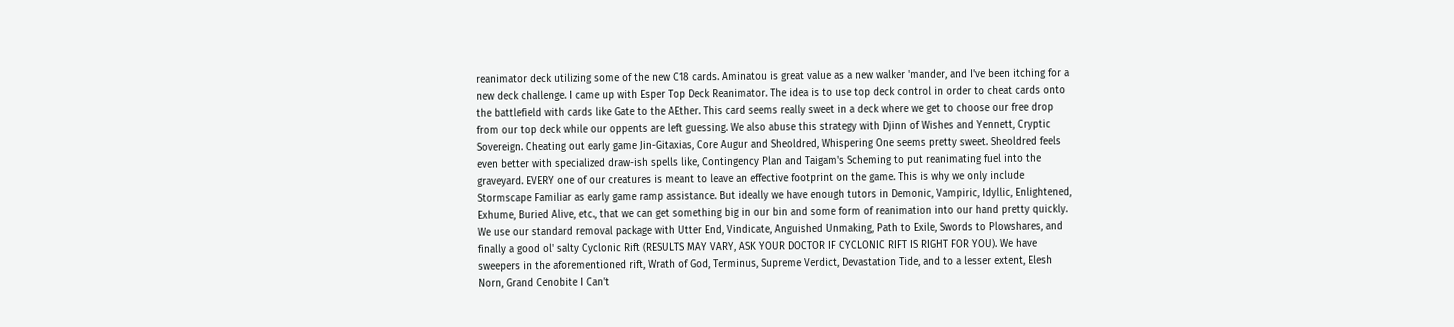reanimator deck utilizing some of the new C18 cards. Aminatou is great value as a new walker 'mander, and I've been itching for a new deck challenge. I came up with Esper Top Deck Reanimator. The idea is to use top deck control in order to cheat cards onto the battlefield with cards like Gate to the AEther. This card seems really sweet in a deck where we get to choose our free drop from our top deck while our oppents are left guessing. We also abuse this strategy with Djinn of Wishes and Yennett, Cryptic Sovereign. Cheating out early game Jin-Gitaxias, Core Augur and Sheoldred, Whispering One seems pretty sweet. Sheoldred feels even better with specialized draw-ish spells like, Contingency Plan and Taigam's Scheming to put reanimating fuel into the graveyard. EVERY one of our creatures is meant to leave an effective footprint on the game. This is why we only include Stormscape Familiar as early game ramp assistance. But ideally we have enough tutors in Demonic, Vampiric, Idyllic, Enlightened, Exhume, Buried Alive, etc., that we can get something big in our bin and some form of reanimation into our hand pretty quickly. We use our standard removal package with Utter End, Vindicate, Anguished Unmaking, Path to Exile, Swords to Plowshares, and finally a good ol' salty Cyclonic Rift (RESULTS MAY VARY, ASK YOUR DOCTOR IF CYCLONIC RIFT IS RIGHT FOR YOU). We have sweepers in the aforementioned rift, Wrath of God, Terminus, Supreme Verdict, Devastation Tide, and to a lesser extent, Elesh Norn, Grand Cenobite I Can't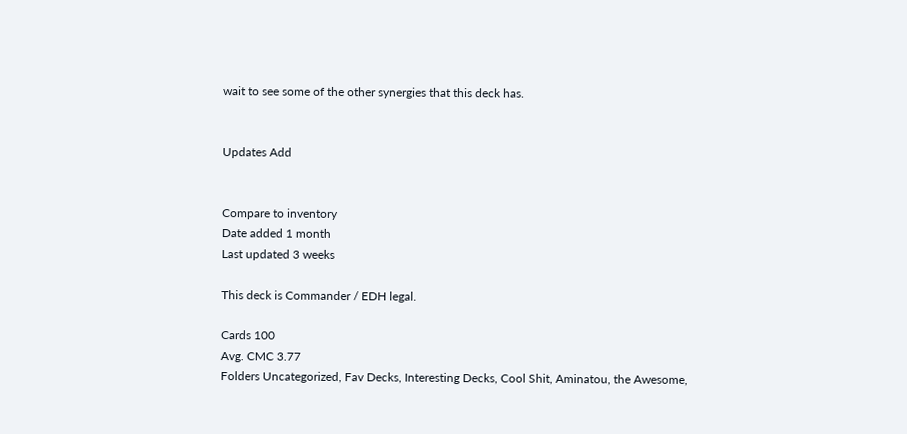wait to see some of the other synergies that this deck has.


Updates Add


Compare to inventory
Date added 1 month
Last updated 3 weeks

This deck is Commander / EDH legal.

Cards 100
Avg. CMC 3.77
Folders Uncategorized, Fav Decks, Interesting Decks, Cool Shit, Aminatou, the Awesome,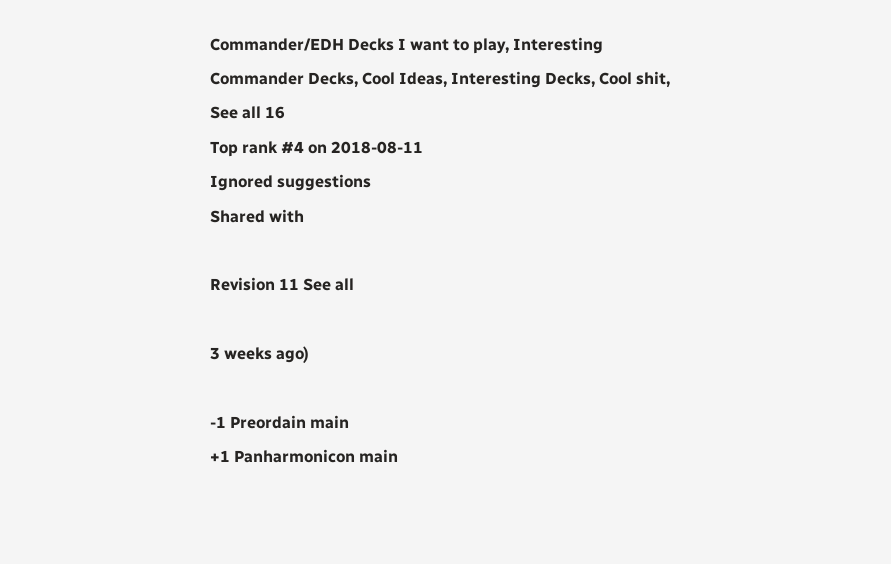Commander/EDH Decks I want to play, Interesting Commander Decks, Cool Ideas, Interesting Decks, Cool shit, See all 16
Top rank #4 on 2018-08-11
Ignored suggestions
Shared with

Revision 11 See all

3 weeks ago)

-1 Preordain main
+1 Panharmonicon main